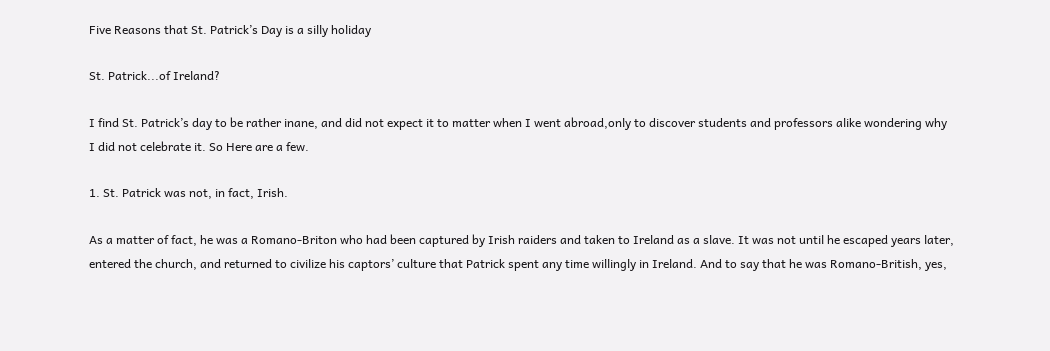Five Reasons that St. Patrick’s Day is a silly holiday

St. Patrick...of Ireland?

I find St. Patrick’s day to be rather inane, and did not expect it to matter when I went abroad,only to discover students and professors alike wondering why I did not celebrate it. So Here are a few.

1. St. Patrick was not, in fact, Irish.

As a matter of fact, he was a Romano-Briton who had been captured by Irish raiders and taken to Ireland as a slave. It was not until he escaped years later, entered the church, and returned to civilize his captors’ culture that Patrick spent any time willingly in Ireland. And to say that he was Romano-British, yes,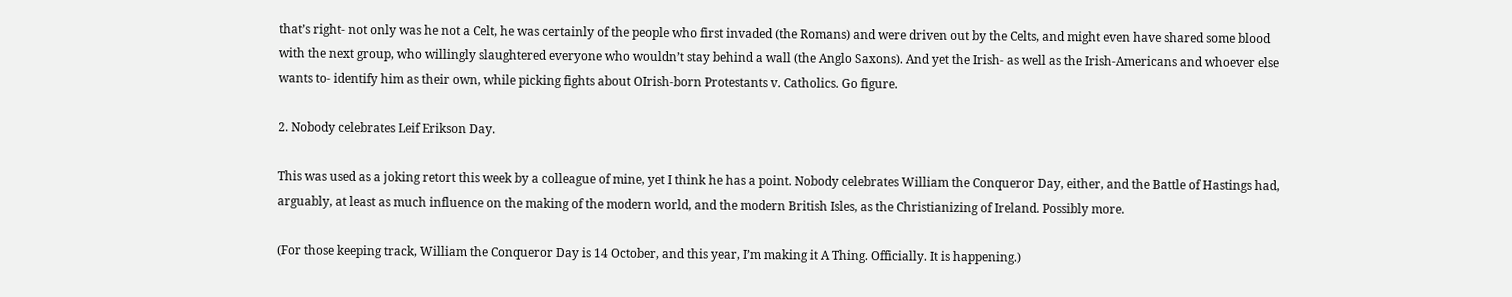that’s right- not only was he not a Celt, he was certainly of the people who first invaded (the Romans) and were driven out by the Celts, and might even have shared some blood with the next group, who willingly slaughtered everyone who wouldn’t stay behind a wall (the Anglo Saxons). And yet the Irish- as well as the Irish-Americans and whoever else wants to- identify him as their own, while picking fights about OIrish-born Protestants v. Catholics. Go figure.

2. Nobody celebrates Leif Erikson Day.

This was used as a joking retort this week by a colleague of mine, yet I think he has a point. Nobody celebrates William the Conqueror Day, either, and the Battle of Hastings had, arguably, at least as much influence on the making of the modern world, and the modern British Isles, as the Christianizing of Ireland. Possibly more.

(For those keeping track, William the Conqueror Day is 14 October, and this year, I’m making it A Thing. Officially. It is happening.)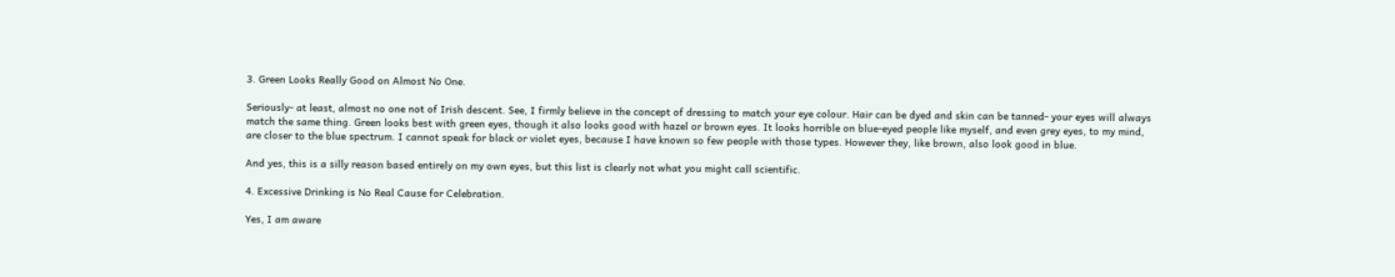3. Green Looks Really Good on Almost No One.

Seriously- at least, almost no one not of Irish descent. See, I firmly believe in the concept of dressing to match your eye colour. Hair can be dyed and skin can be tanned- your eyes will always match the same thing. Green looks best with green eyes, though it also looks good with hazel or brown eyes. It looks horrible on blue-eyed people like myself, and even grey eyes, to my mind, are closer to the blue spectrum. I cannot speak for black or violet eyes, because I have known so few people with those types. However they, like brown, also look good in blue.

And yes, this is a silly reason based entirely on my own eyes, but this list is clearly not what you might call scientific.

4. Excessive Drinking is No Real Cause for Celebration.

Yes, I am aware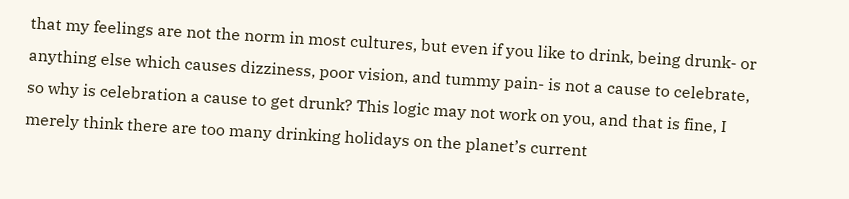that my feelings are not the norm in most cultures, but even if you like to drink, being drunk- or anything else which causes dizziness, poor vision, and tummy pain- is not a cause to celebrate, so why is celebration a cause to get drunk? This logic may not work on you, and that is fine, I merely think there are too many drinking holidays on the planet’s current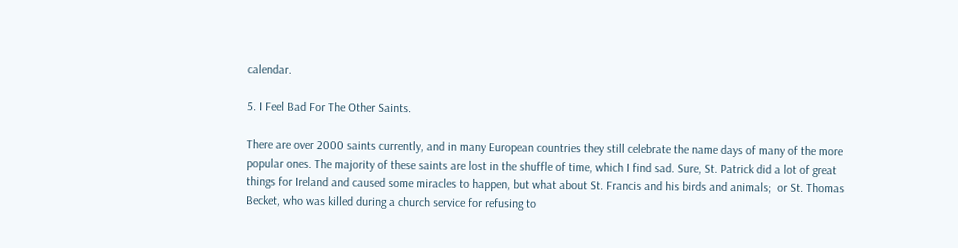calendar.

5. I Feel Bad For The Other Saints.

There are over 2000 saints currently, and in many European countries they still celebrate the name days of many of the more popular ones. The majority of these saints are lost in the shuffle of time, which I find sad. Sure, St. Patrick did a lot of great things for Ireland and caused some miracles to happen, but what about St. Francis and his birds and animals;  or St. Thomas Becket, who was killed during a church service for refusing to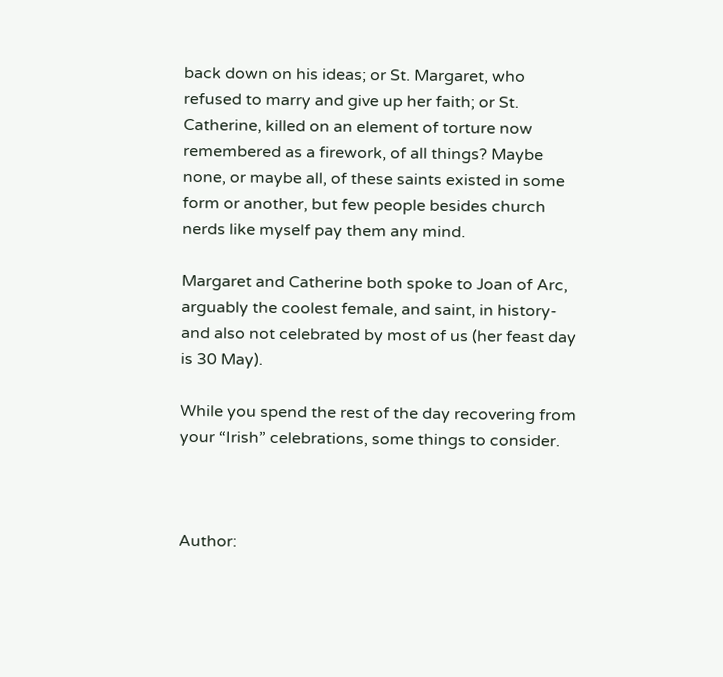back down on his ideas; or St. Margaret, who refused to marry and give up her faith; or St. Catherine, killed on an element of torture now remembered as a firework, of all things? Maybe none, or maybe all, of these saints existed in some form or another, but few people besides church nerds like myself pay them any mind.

Margaret and Catherine both spoke to Joan of Arc, arguably the coolest female, and saint, in history- and also not celebrated by most of us (her feast day is 30 May).

While you spend the rest of the day recovering from your “Irish” celebrations, some things to consider.



Author: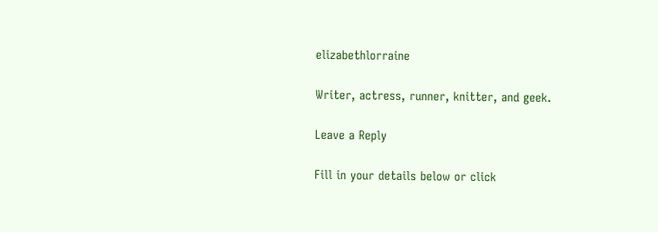elizabethlorraine

Writer, actress, runner, knitter, and geek.

Leave a Reply

Fill in your details below or click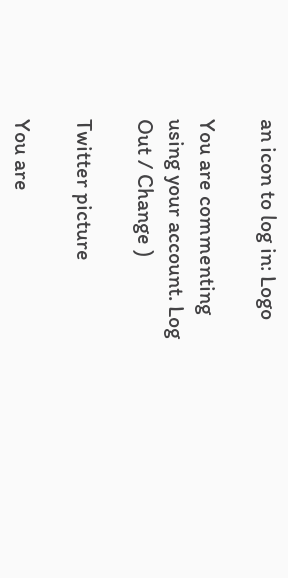an icon to log in: Logo

You are commenting using your account. Log Out / Change )

Twitter picture

You are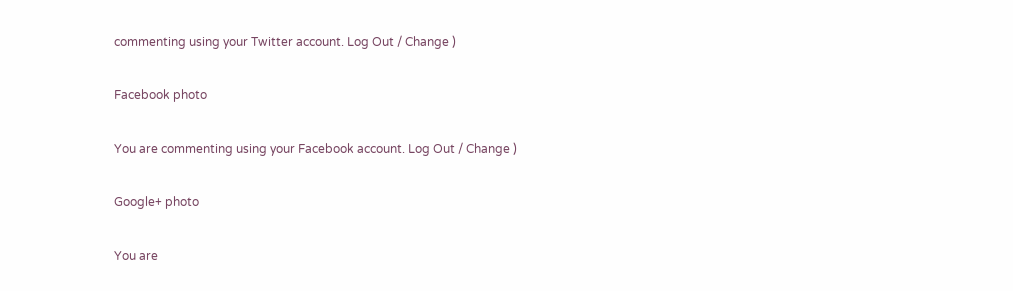commenting using your Twitter account. Log Out / Change )

Facebook photo

You are commenting using your Facebook account. Log Out / Change )

Google+ photo

You are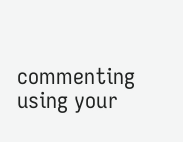commenting using your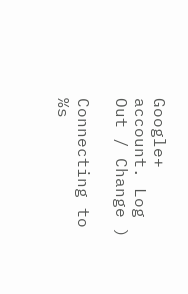Google+ account. Log Out / Change )

Connecting to %s